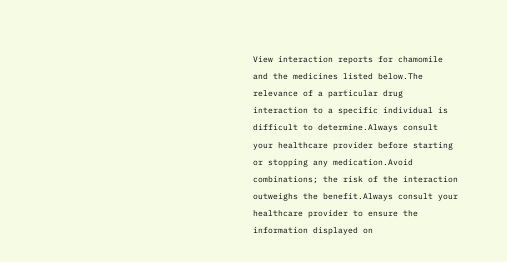View interaction reports for chamomile and the medicines listed below.The relevance of a particular drug interaction to a specific individual is difficult to determine.Always consult your healthcare provider before starting or stopping any medication.Avoid combinations; the risk of the interaction outweighs the benefit.Always consult your healthcare provider to ensure the information displayed on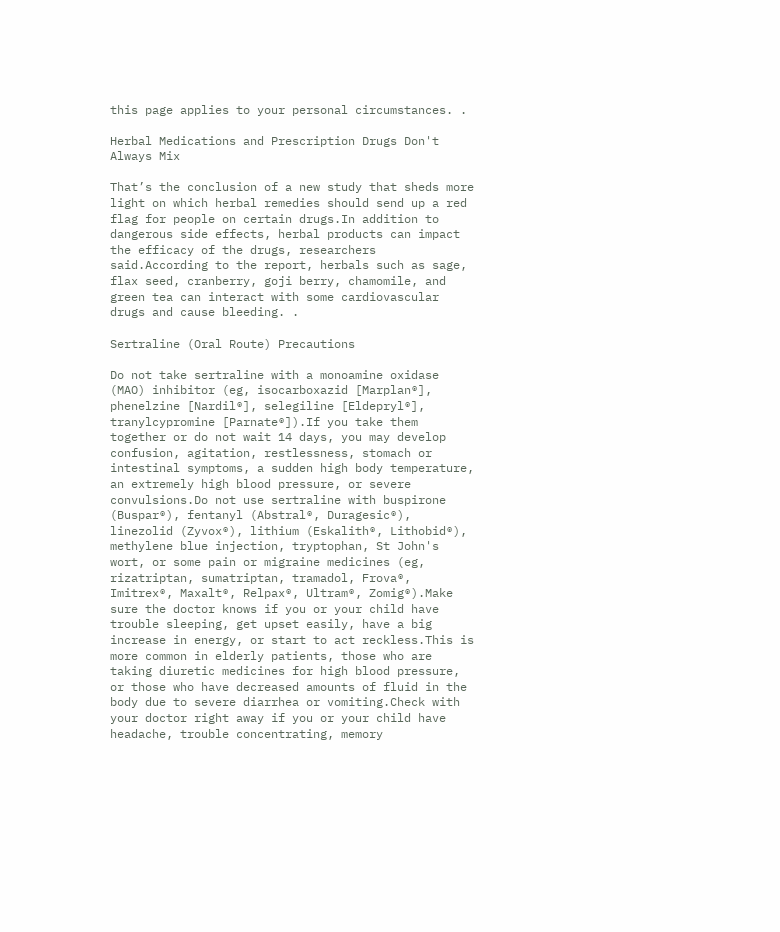this page applies to your personal circumstances. .

Herbal Medications and Prescription Drugs Don't Always Mix

That’s the conclusion of a new study that sheds more light on which herbal remedies should send up a red flag for people on certain drugs.In addition to dangerous side effects, herbal products can impact the efficacy of the drugs, researchers said.According to the report, herbals such as sage, flax seed, cranberry, goji berry, chamomile, and green tea can interact with some cardiovascular drugs and cause bleeding. .

Sertraline (Oral Route) Precautions

Do not take sertraline with a monoamine oxidase (MAO) inhibitor (eg, isocarboxazid [Marplan®], phenelzine [Nardil®], selegiline [Eldepryl®], tranylcypromine [Parnate®]).If you take them together or do not wait 14 days, you may develop confusion, agitation, restlessness, stomach or intestinal symptoms, a sudden high body temperature, an extremely high blood pressure, or severe convulsions.Do not use sertraline with buspirone (Buspar®), fentanyl (Abstral®, Duragesic®), linezolid (Zyvox®), lithium (Eskalith®, Lithobid®), methylene blue injection, tryptophan, St John's wort, or some pain or migraine medicines (eg, rizatriptan, sumatriptan, tramadol, Frova®, Imitrex®, Maxalt®, Relpax®, Ultram®, Zomig®).Make sure the doctor knows if you or your child have trouble sleeping, get upset easily, have a big increase in energy, or start to act reckless.This is more common in elderly patients, those who are taking diuretic medicines for high blood pressure, or those who have decreased amounts of fluid in the body due to severe diarrhea or vomiting.Check with your doctor right away if you or your child have headache, trouble concentrating, memory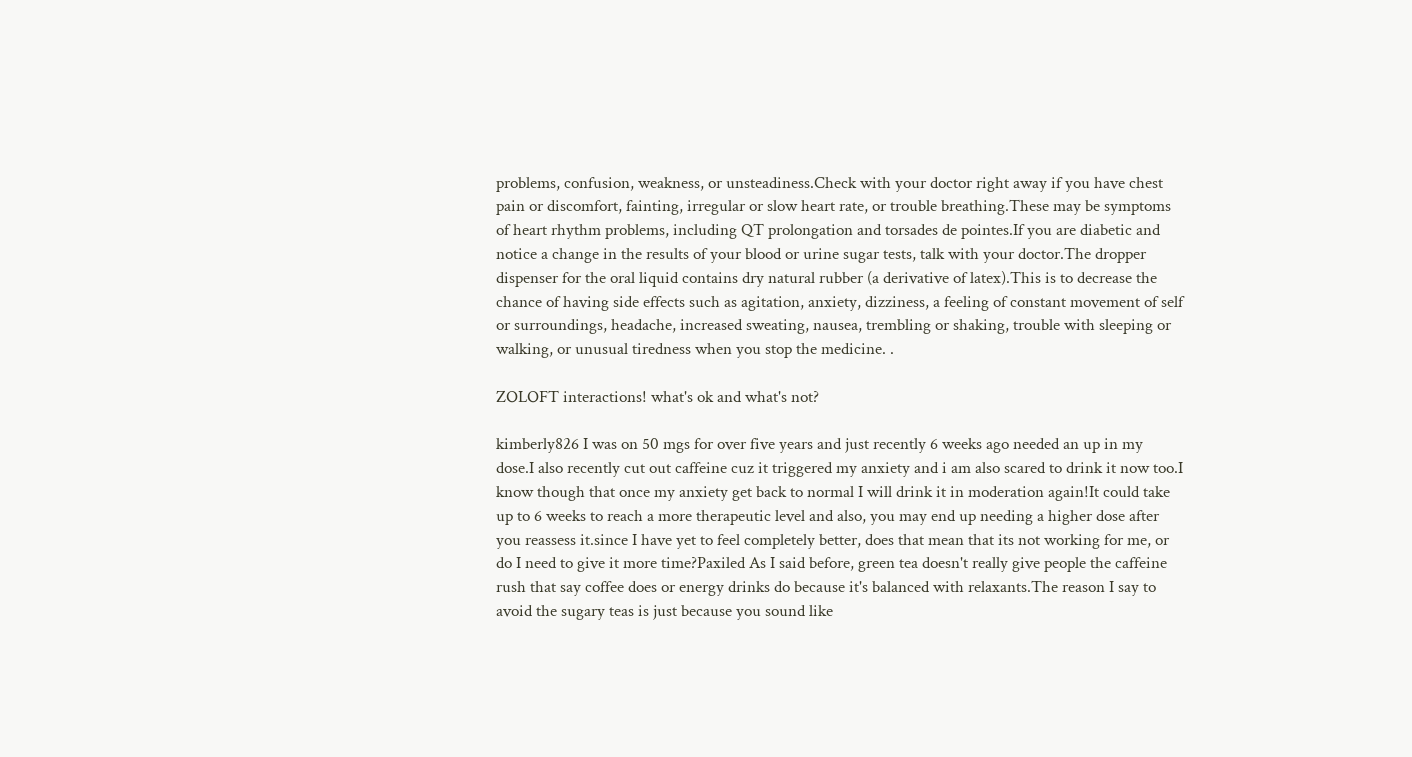problems, confusion, weakness, or unsteadiness.Check with your doctor right away if you have chest pain or discomfort, fainting, irregular or slow heart rate, or trouble breathing.These may be symptoms of heart rhythm problems, including QT prolongation and torsades de pointes.If you are diabetic and notice a change in the results of your blood or urine sugar tests, talk with your doctor.The dropper dispenser for the oral liquid contains dry natural rubber (a derivative of latex).This is to decrease the chance of having side effects such as agitation, anxiety, dizziness, a feeling of constant movement of self or surroundings, headache, increased sweating, nausea, trembling or shaking, trouble with sleeping or walking, or unusual tiredness when you stop the medicine. .

ZOLOFT interactions! what's ok and what's not?

kimberly826 I was on 50 mgs for over five years and just recently 6 weeks ago needed an up in my dose.I also recently cut out caffeine cuz it triggered my anxiety and i am also scared to drink it now too.I know though that once my anxiety get back to normal I will drink it in moderation again!It could take up to 6 weeks to reach a more therapeutic level and also, you may end up needing a higher dose after you reassess it.since I have yet to feel completely better, does that mean that its not working for me, or do I need to give it more time?Paxiled As I said before, green tea doesn't really give people the caffeine rush that say coffee does or energy drinks do because it's balanced with relaxants.The reason I say to avoid the sugary teas is just because you sound like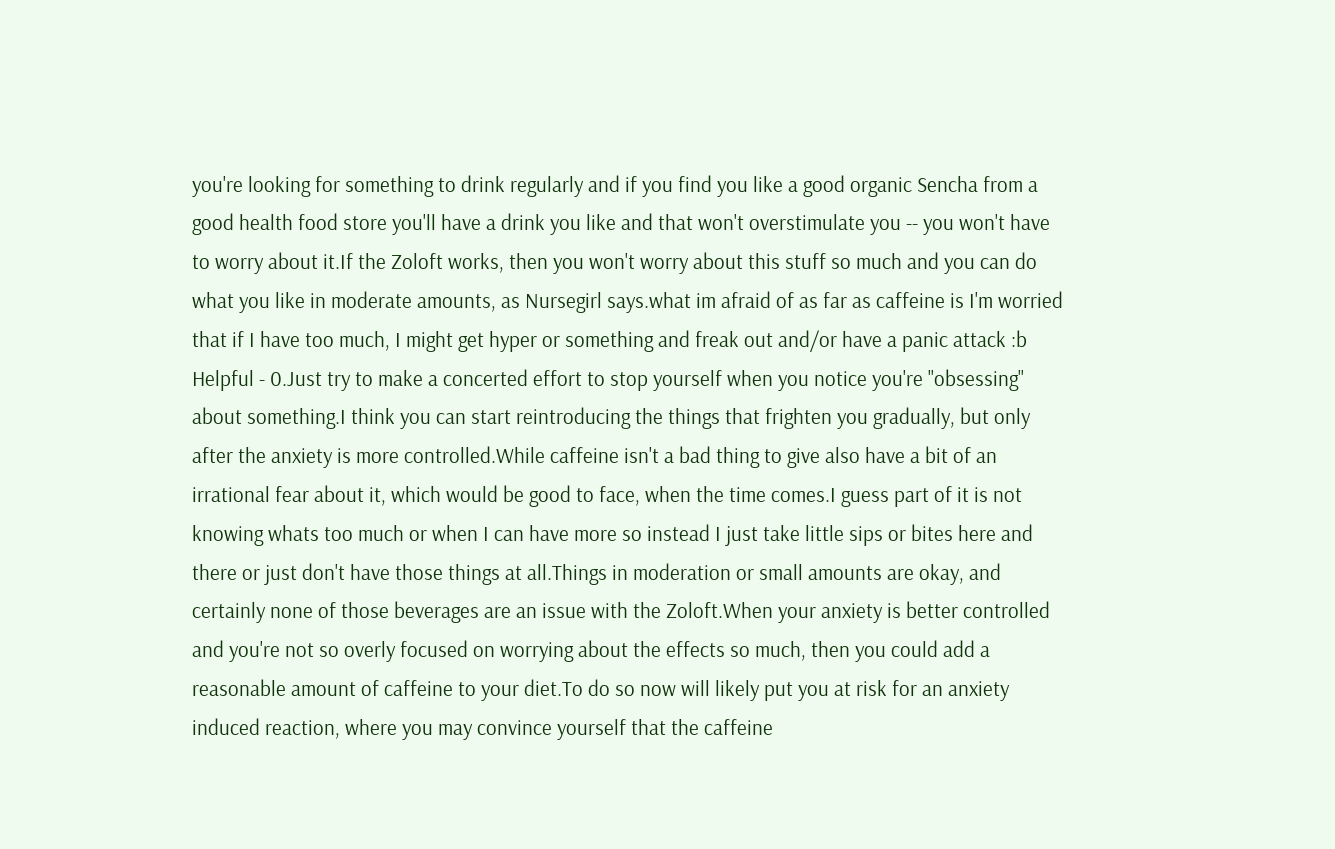you're looking for something to drink regularly and if you find you like a good organic Sencha from a good health food store you'll have a drink you like and that won't overstimulate you -- you won't have to worry about it.If the Zoloft works, then you won't worry about this stuff so much and you can do what you like in moderate amounts, as Nursegirl says.what im afraid of as far as caffeine is I'm worried that if I have too much, I might get hyper or something and freak out and/or have a panic attack :b Helpful - 0.Just try to make a concerted effort to stop yourself when you notice you're "obsessing" about something.I think you can start reintroducing the things that frighten you gradually, but only after the anxiety is more controlled.While caffeine isn't a bad thing to give also have a bit of an irrational fear about it, which would be good to face, when the time comes.I guess part of it is not knowing whats too much or when I can have more so instead I just take little sips or bites here and there or just don't have those things at all.Things in moderation or small amounts are okay, and certainly none of those beverages are an issue with the Zoloft.When your anxiety is better controlled and you're not so overly focused on worrying about the effects so much, then you could add a reasonable amount of caffeine to your diet.To do so now will likely put you at risk for an anxiety induced reaction, where you may convince yourself that the caffeine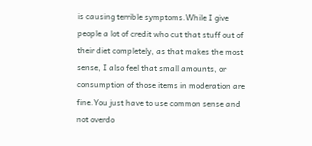is causing terrible symptoms.While I give people a lot of credit who cut that stuff out of their diet completely, as that makes the most sense, I also feel that small amounts, or consumption of those items in moderation are fine.You just have to use common sense and not overdo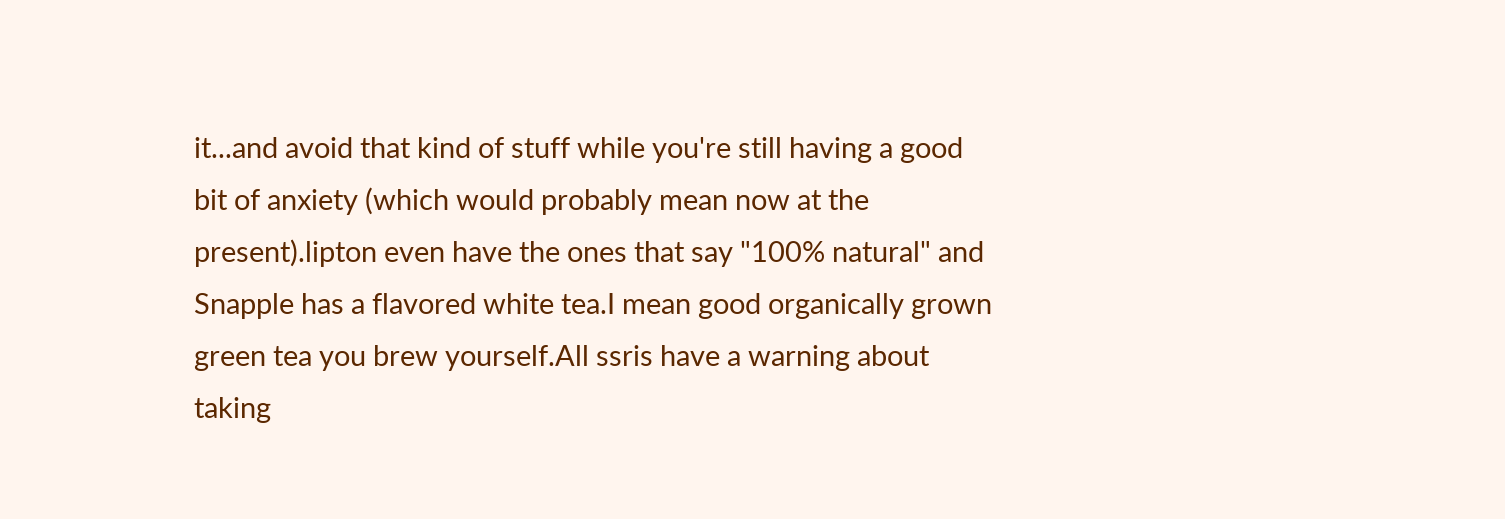it...and avoid that kind of stuff while you're still having a good bit of anxiety (which would probably mean now at the present).lipton even have the ones that say "100% natural" and Snapple has a flavored white tea.I mean good organically grown green tea you brew yourself.All ssris have a warning about taking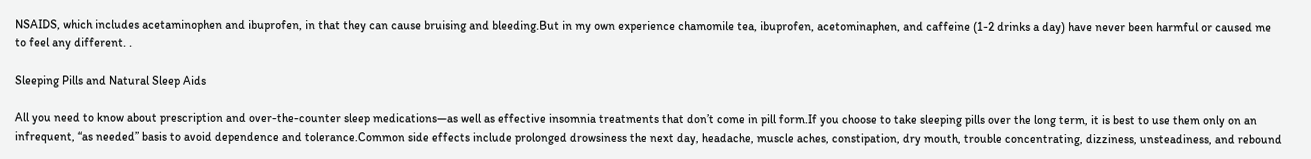NSAIDS, which includes acetaminophen and ibuprofen, in that they can cause bruising and bleeding.But in my own experience chamomile tea, ibuprofen, acetominaphen, and caffeine (1-2 drinks a day) have never been harmful or caused me to feel any different. .

Sleeping Pills and Natural Sleep Aids

All you need to know about prescription and over-the-counter sleep medications—as well as effective insomnia treatments that don’t come in pill form.If you choose to take sleeping pills over the long term, it is best to use them only on an infrequent, “as needed” basis to avoid dependence and tolerance.Common side effects include prolonged drowsiness the next day, headache, muscle aches, constipation, dry mouth, trouble concentrating, dizziness, unsteadiness, and rebound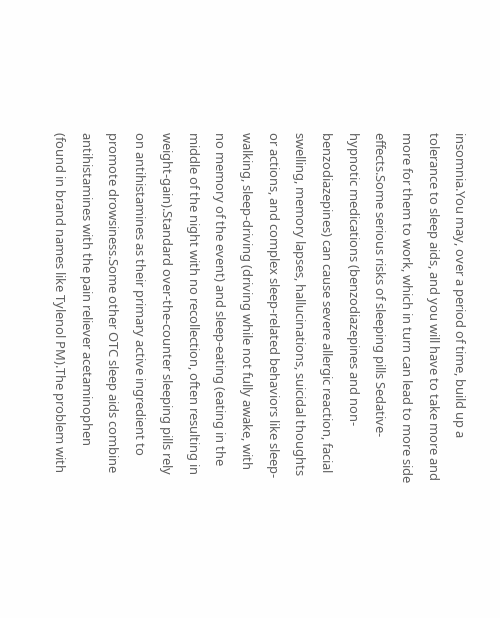insomnia.You may, over a period of time, build up a tolerance to sleep aids, and you will have to take more and more for them to work, which in turn can lead to more side effects.Some serious risks of sleeping pills Sedative-hypnotic medications (benzodiazepines and non-benzodiazepines) can cause severe allergic reaction, facial swelling, memory lapses, hallucinations, suicidal thoughts or actions, and complex sleep-related behaviors like sleep-walking, sleep-driving (driving while not fully awake, with no memory of the event) and sleep-eating (eating in the middle of the night with no recollection, often resulting in weight-gain).Standard over-the-counter sleeping pills rely on antihistamines as their primary active ingredient to promote drowsiness.Some other OTC sleep aids combine antihistamines with the pain reliever acetaminophen (found in brand names like Tylenol PM).The problem with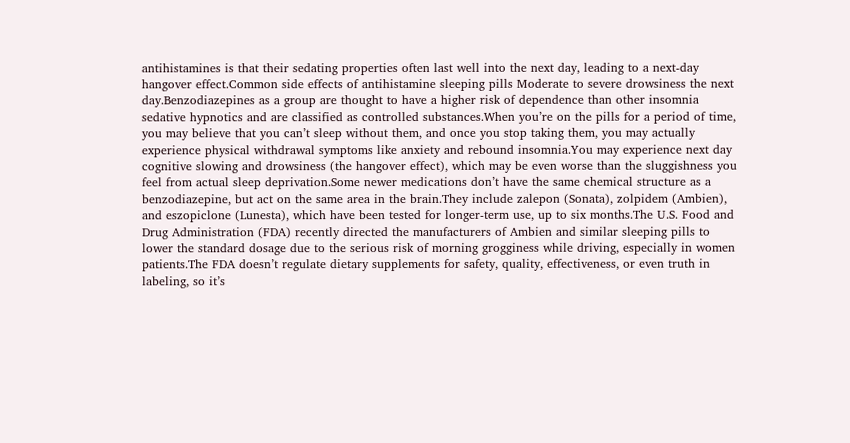antihistamines is that their sedating properties often last well into the next day, leading to a next-day hangover effect.Common side effects of antihistamine sleeping pills Moderate to severe drowsiness the next day.Benzodiazepines as a group are thought to have a higher risk of dependence than other insomnia sedative hypnotics and are classified as controlled substances.When you’re on the pills for a period of time, you may believe that you can’t sleep without them, and once you stop taking them, you may actually experience physical withdrawal symptoms like anxiety and rebound insomnia.You may experience next day cognitive slowing and drowsiness (the hangover effect), which may be even worse than the sluggishness you feel from actual sleep deprivation.Some newer medications don’t have the same chemical structure as a benzodiazepine, but act on the same area in the brain.They include zalepon (Sonata), zolpidem (Ambien), and eszopiclone (Lunesta), which have been tested for longer-term use, up to six months.The U.S. Food and Drug Administration (FDA) recently directed the manufacturers of Ambien and similar sleeping pills to lower the standard dosage due to the serious risk of morning grogginess while driving, especially in women patients.The FDA doesn’t regulate dietary supplements for safety, quality, effectiveness, or even truth in labeling, so it’s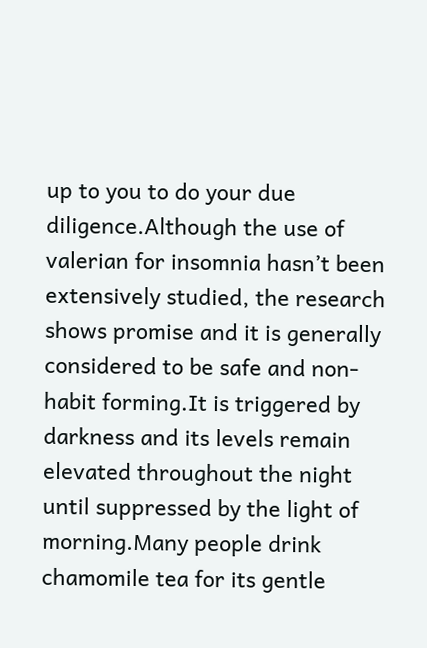up to you to do your due diligence.Although the use of valerian for insomnia hasn’t been extensively studied, the research shows promise and it is generally considered to be safe and non-habit forming.It is triggered by darkness and its levels remain elevated throughout the night until suppressed by the light of morning.Many people drink chamomile tea for its gentle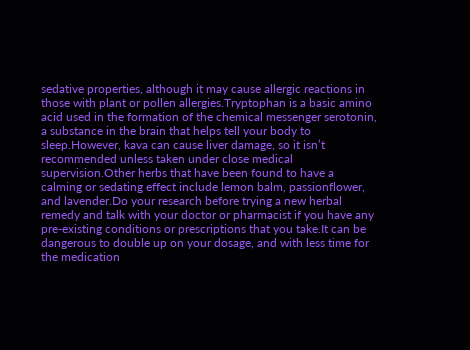sedative properties, although it may cause allergic reactions in those with plant or pollen allergies.Tryptophan is a basic amino acid used in the formation of the chemical messenger serotonin, a substance in the brain that helps tell your body to sleep.However, kava can cause liver damage, so it isn’t recommended unless taken under close medical supervision.Other herbs that have been found to have a calming or sedating effect include lemon balm, passionflower, and lavender.Do your research before trying a new herbal remedy and talk with your doctor or pharmacist if you have any pre-existing conditions or prescriptions that you take.It can be dangerous to double up on your dosage, and with less time for the medication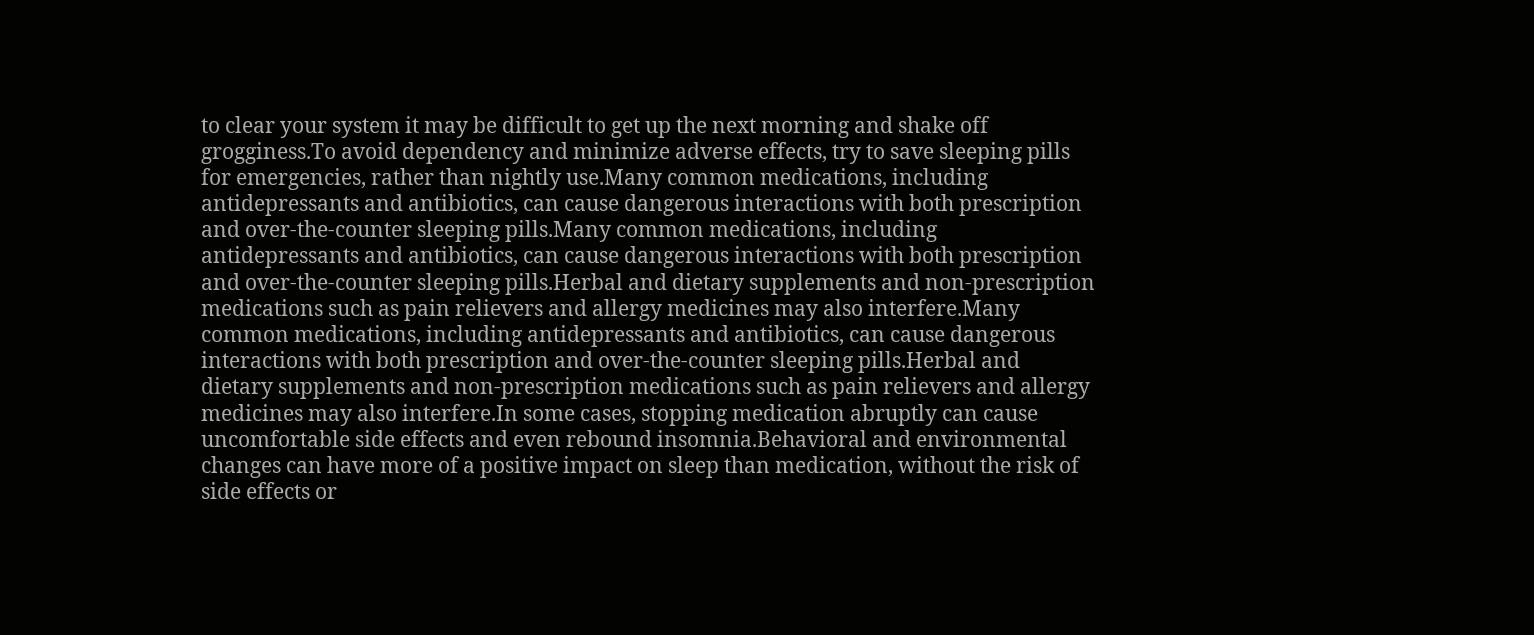to clear your system it may be difficult to get up the next morning and shake off grogginess.To avoid dependency and minimize adverse effects, try to save sleeping pills for emergencies, rather than nightly use.Many common medications, including antidepressants and antibiotics, can cause dangerous interactions with both prescription and over-the-counter sleeping pills.Many common medications, including antidepressants and antibiotics, can cause dangerous interactions with both prescription and over-the-counter sleeping pills.Herbal and dietary supplements and non-prescription medications such as pain relievers and allergy medicines may also interfere.Many common medications, including antidepressants and antibiotics, can cause dangerous interactions with both prescription and over-the-counter sleeping pills.Herbal and dietary supplements and non-prescription medications such as pain relievers and allergy medicines may also interfere.In some cases, stopping medication abruptly can cause uncomfortable side effects and even rebound insomnia.Behavioral and environmental changes can have more of a positive impact on sleep than medication, without the risk of side effects or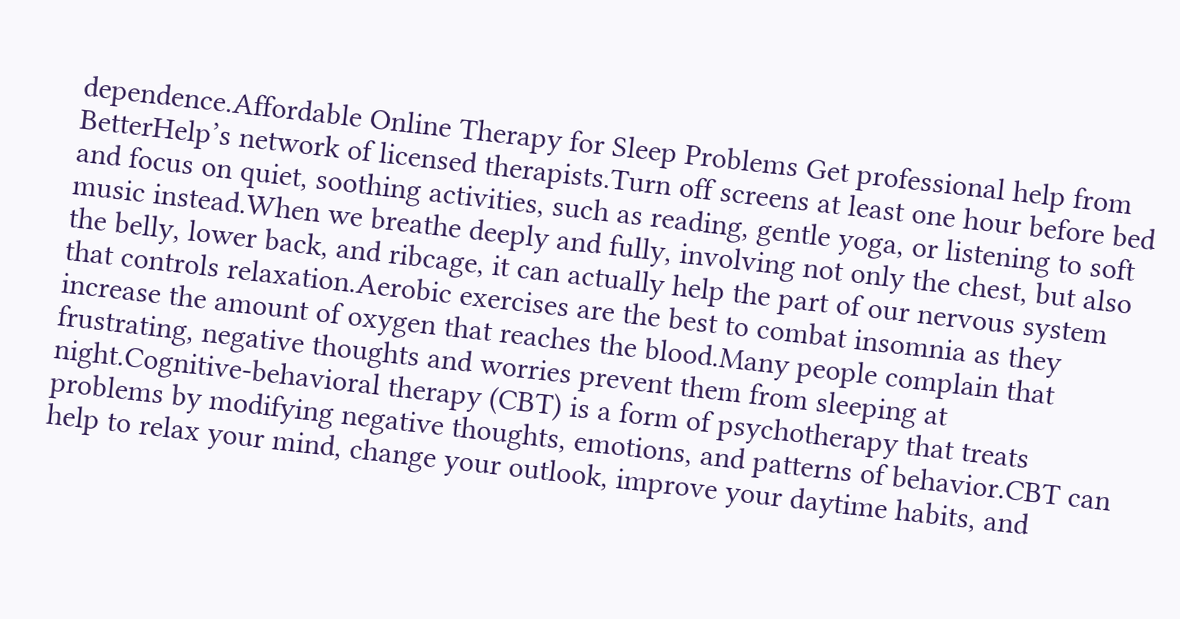dependence.Affordable Online Therapy for Sleep Problems Get professional help from BetterHelp’s network of licensed therapists.Turn off screens at least one hour before bed and focus on quiet, soothing activities, such as reading, gentle yoga, or listening to soft music instead.When we breathe deeply and fully, involving not only the chest, but also the belly, lower back, and ribcage, it can actually help the part of our nervous system that controls relaxation.Aerobic exercises are the best to combat insomnia as they increase the amount of oxygen that reaches the blood.Many people complain that frustrating, negative thoughts and worries prevent them from sleeping at night.Cognitive-behavioral therapy (CBT) is a form of psychotherapy that treats problems by modifying negative thoughts, emotions, and patterns of behavior.CBT can help to relax your mind, change your outlook, improve your daytime habits, and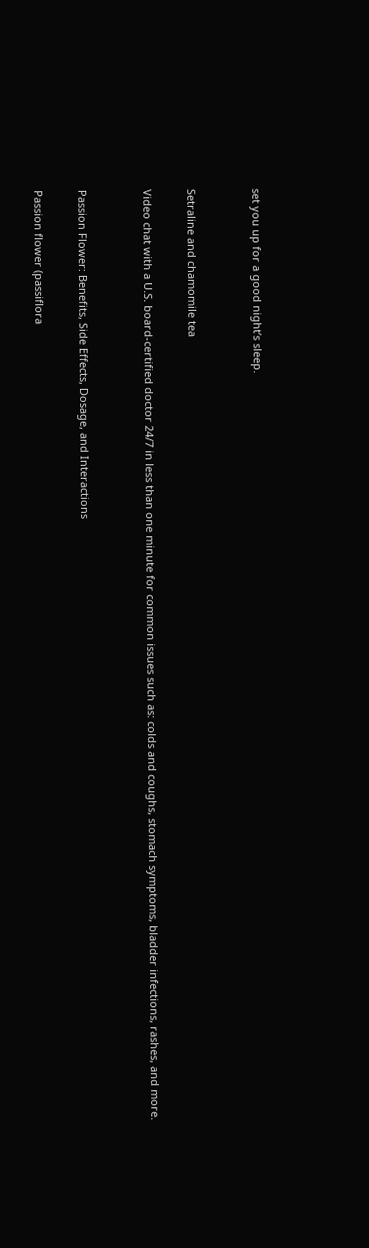set you up for a good night’s sleep.


Setraline and chamomile tea

Video chat with a U.S. board-certified doctor 24/7 in less than one minute for common issues such as: colds and coughs, stomach symptoms, bladder infections, rashes, and more.


Passion Flower: Benefits, Side Effects, Dosage, and Interactions

Passion flower (passiflora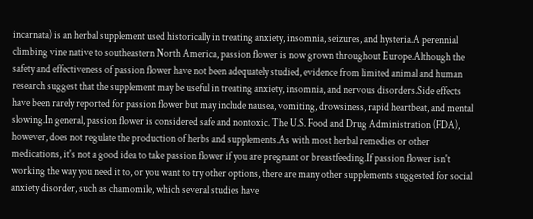incarnata) is an herbal supplement used historically in treating anxiety, insomnia, seizures, and hysteria.A perennial climbing vine native to southeastern North America, passion flower is now grown throughout Europe.Although the safety and effectiveness of passion flower have not been adequately studied, evidence from limited animal and human research suggest that the supplement may be useful in treating anxiety, insomnia, and nervous disorders.Side effects have been rarely reported for passion flower but may include nausea, vomiting, drowsiness, rapid heartbeat, and mental slowing.In general, passion flower is considered safe and nontoxic. The U.S. Food and Drug Administration (FDA), however, does not regulate the production of herbs and supplements.As with most herbal remedies or other medications, it's not a good idea to take passion flower if you are pregnant or breastfeeding.If passion flower isn't working the way you need it to, or you want to try other options, there are many other supplements suggested for social anxiety disorder, such as chamomile, which several studies have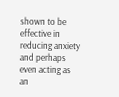shown to be effective in reducing anxiety and perhaps even acting as an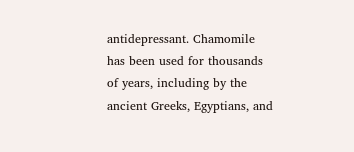antidepressant. Chamomile has been used for thousands of years, including by the ancient Greeks, Egyptians, and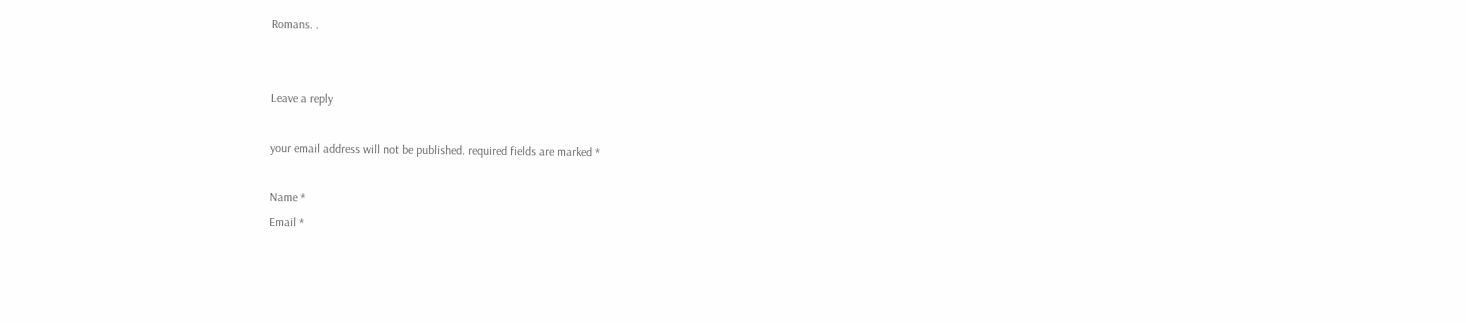Romans. .


Leave a reply

your email address will not be published. required fields are marked *

Name *
Email *